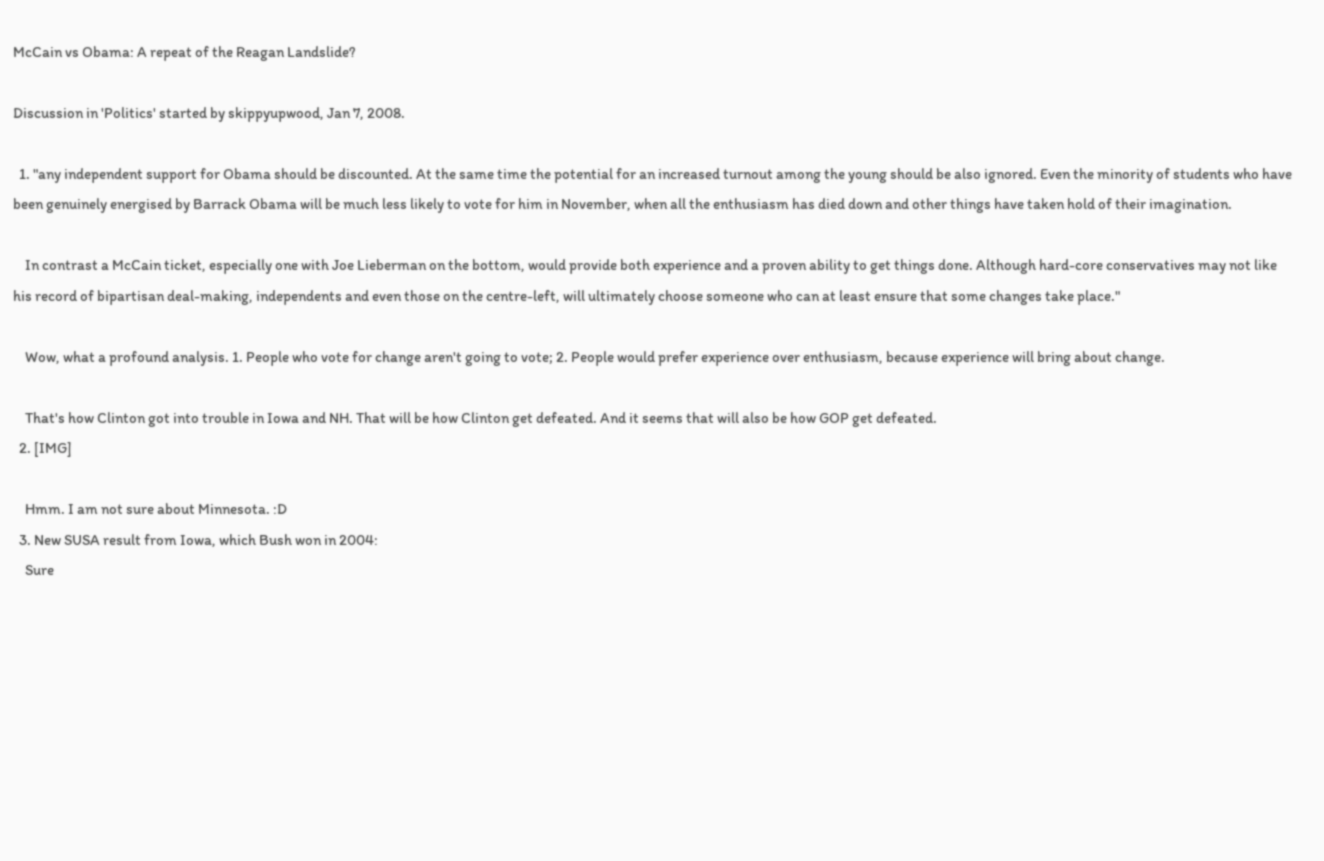McCain vs Obama: A repeat of the Reagan Landslide?

Discussion in 'Politics' started by skippyupwood, Jan 7, 2008.

  1. "any independent support for Obama should be discounted. At the same time the potential for an increased turnout among the young should be also ignored. Even the minority of students who have been genuinely energised by Barrack Obama will be much less likely to vote for him in November, when all the enthusiasm has died down and other things have taken hold of their imagination.

    In contrast a McCain ticket, especially one with Joe Lieberman on the bottom, would provide both experience and a proven ability to get things done. Although hard-core conservatives may not like his record of bipartisan deal-making, independents and even those on the centre-left, will ultimately choose someone who can at least ensure that some changes take place."

    Wow, what a profound analysis. 1. People who vote for change aren't going to vote; 2. People would prefer experience over enthusiasm, because experience will bring about change.

    That's how Clinton got into trouble in Iowa and NH. That will be how Clinton get defeated. And it seems that will also be how GOP get defeated.
  2. [IMG]

    Hmm. I am not sure about Minnesota. :D
  3. New SUSA result from Iowa, which Bush won in 2004:
    Sure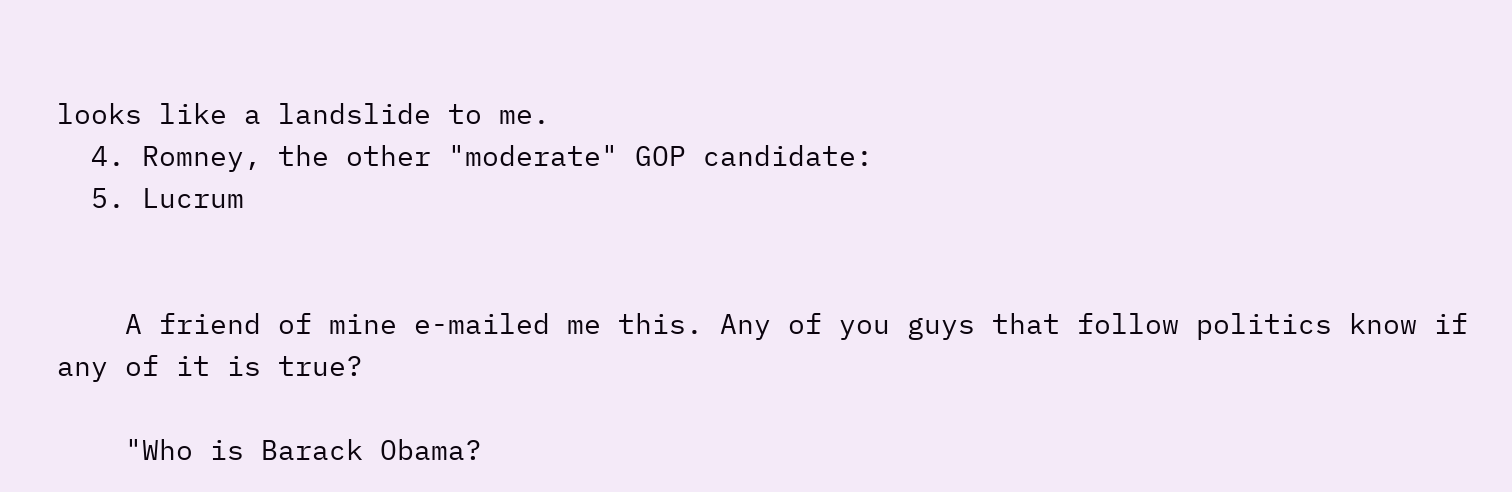looks like a landslide to me.
  4. Romney, the other "moderate" GOP candidate:
  5. Lucrum


    A friend of mine e-mailed me this. Any of you guys that follow politics know if any of it is true?

    "Who is Barack Obama?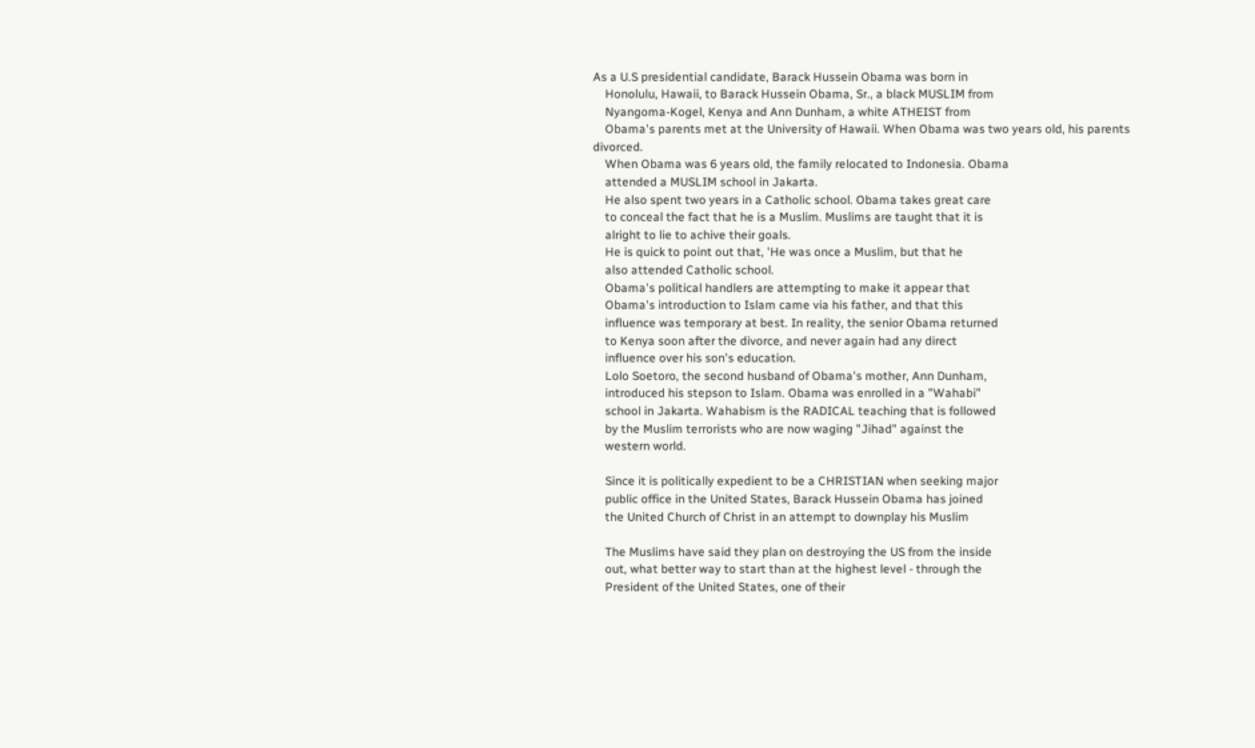As a U.S presidential candidate, Barack Hussein Obama was born in
    Honolulu, Hawaii, to Barack Hussein Obama, Sr., a black MUSLIM from
    Nyangoma-Kogel, Kenya and Ann Dunham, a white ATHEIST from
    Obama's parents met at the University of Hawaii. When Obama was two years old, his parents divorced.
    When Obama was 6 years old, the family relocated to Indonesia. Obama
    attended a MUSLIM school in Jakarta.
    He also spent two years in a Catholic school. Obama takes great care
    to conceal the fact that he is a Muslim. Muslims are taught that it is
    alright to lie to achive their goals.
    He is quick to point out that, 'He was once a Muslim, but that he
    also attended Catholic school.
    Obama's political handlers are attempting to make it appear that
    Obama's introduction to Islam came via his father, and that this
    influence was temporary at best. In reality, the senior Obama returned
    to Kenya soon after the divorce, and never again had any direct
    influence over his son's education.
    Lolo Soetoro, the second husband of Obama's mother, Ann Dunham,
    introduced his stepson to Islam. Obama was enrolled in a "Wahabi"
    school in Jakarta. Wahabism is the RADICAL teaching that is followed
    by the Muslim terrorists who are now waging "Jihad" against the
    western world.

    Since it is politically expedient to be a CHRISTIAN when seeking major
    public office in the United States, Barack Hussein Obama has joined
    the United Church of Christ in an attempt to downplay his Muslim

    The Muslims have said they plan on destroying the US from the inside
    out, what better way to start than at the highest level - through the
    President of the United States, one of their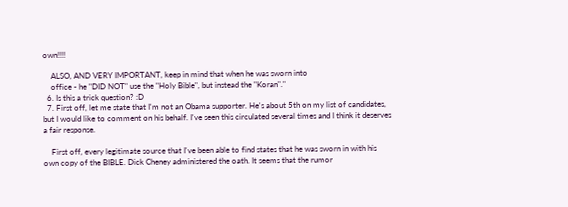own!!!!

    ALSO, AND VERY IMPORTANT, keep in mind that when he was sworn into
    office - he "DID NOT" use the "Holy Bible", but instead the "Koran"."
  6. Is this a trick question? :D
  7. First off, let me state that I'm not an Obama supporter. He's about 5th on my list of candidates, but I would like to comment on his behalf. I've seen this circulated several times and I think it deserves a fair response.

    First off, every legitimate source that I've been able to find states that he was sworn in with his own copy of the BIBLE. Dick Cheney administered the oath. It seems that the rumor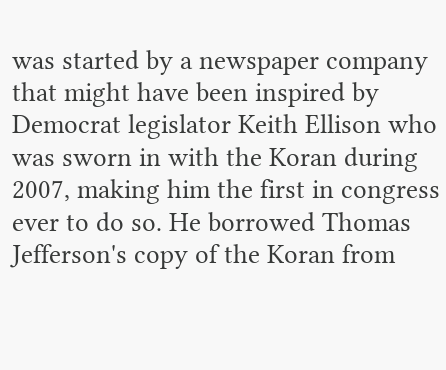was started by a newspaper company that might have been inspired by Democrat legislator Keith Ellison who was sworn in with the Koran during 2007, making him the first in congress ever to do so. He borrowed Thomas Jefferson's copy of the Koran from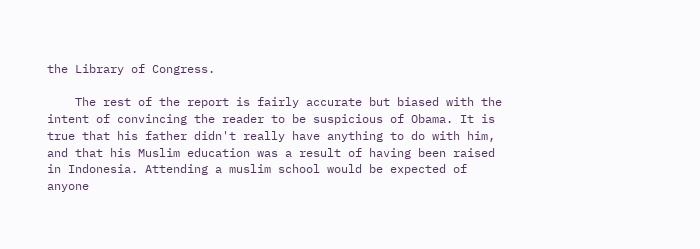the Library of Congress.

    The rest of the report is fairly accurate but biased with the intent of convincing the reader to be suspicious of Obama. It is true that his father didn't really have anything to do with him, and that his Muslim education was a result of having been raised in Indonesia. Attending a muslim school would be expected of anyone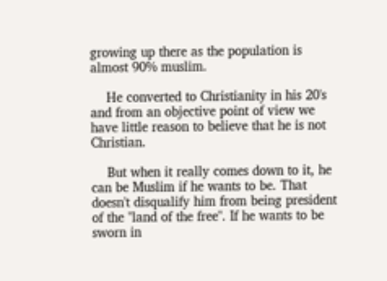growing up there as the population is almost 90% muslim.

    He converted to Christianity in his 20's and from an objective point of view we have little reason to believe that he is not Christian.

    But when it really comes down to it, he can be Muslim if he wants to be. That doesn't disqualify him from being president of the "land of the free". If he wants to be sworn in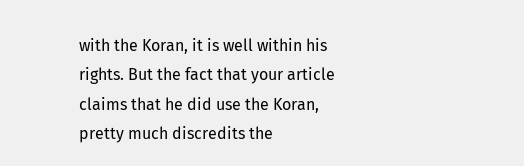with the Koran, it is well within his rights. But the fact that your article claims that he did use the Koran, pretty much discredits the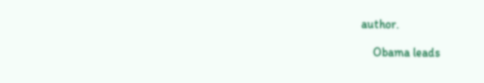author.

    Obama leads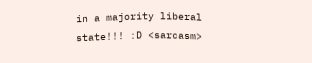in a majority liberal state!!! :D <sarcasm>